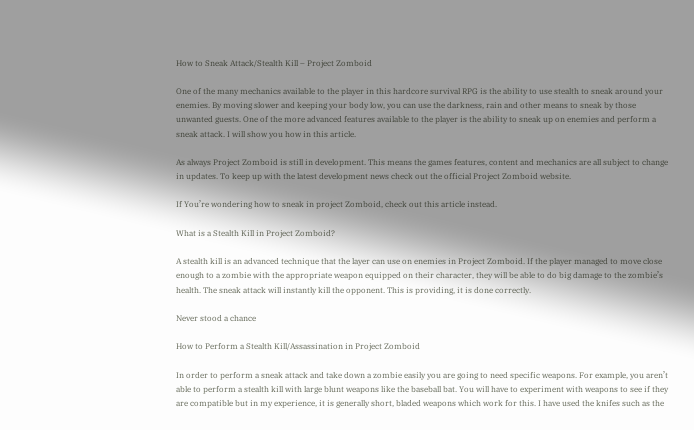How to Sneak Attack/Stealth Kill – Project Zomboid

One of the many mechanics available to the player in this hardcore survival RPG is the ability to use stealth to sneak around your enemies. By moving slower and keeping your body low, you can use the darkness, rain and other means to sneak by those unwanted guests. One of the more advanced features available to the player is the ability to sneak up on enemies and perform a sneak attack. I will show you how in this article.

As always Project Zomboid is still in development. This means the games features, content and mechanics are all subject to change in updates. To keep up with the latest development news check out the official Project Zomboid website.

If You’re wondering how to sneak in project Zomboid, check out this article instead.

What is a Stealth Kill in Project Zomboid?

A stealth kill is an advanced technique that the layer can use on enemies in Project Zomboid. If the player managed to move close enough to a zombie with the appropriate weapon equipped on their character, they will be able to do big damage to the zombie’s health. The sneak attack will instantly kill the opponent. This is providing, it is done correctly.

Never stood a chance

How to Perform a Stealth Kill/Assassination in Project Zomboid

In order to perform a sneak attack and take down a zombie easily you are going to need specific weapons. For example, you aren’t able to perform a stealth kill with large blunt weapons like the baseball bat. You will have to experiment with weapons to see if they are compatible but in my experience, it is generally short, bladed weapons which work for this. I have used the knifes such as the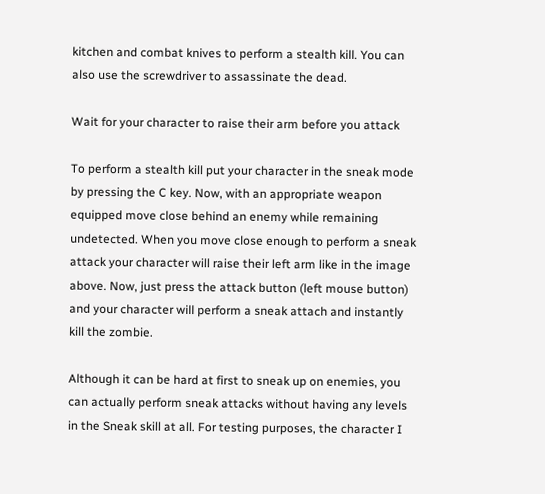kitchen and combat knives to perform a stealth kill. You can also use the screwdriver to assassinate the dead.

Wait for your character to raise their arm before you attack

To perform a stealth kill put your character in the sneak mode by pressing the C key. Now, with an appropriate weapon equipped move close behind an enemy while remaining undetected. When you move close enough to perform a sneak attack your character will raise their left arm like in the image above. Now, just press the attack button (left mouse button) and your character will perform a sneak attach and instantly kill the zombie.

Although it can be hard at first to sneak up on enemies, you can actually perform sneak attacks without having any levels in the Sneak skill at all. For testing purposes, the character I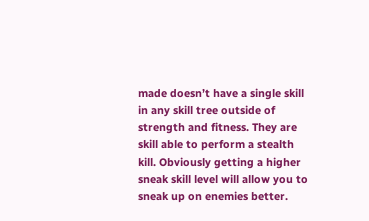made doesn’t have a single skill in any skill tree outside of strength and fitness. They are skill able to perform a stealth kill. Obviously getting a higher sneak skill level will allow you to sneak up on enemies better.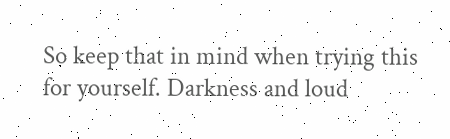So keep that in mind when trying this for yourself. Darkness and loud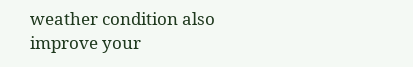weather condition also improve your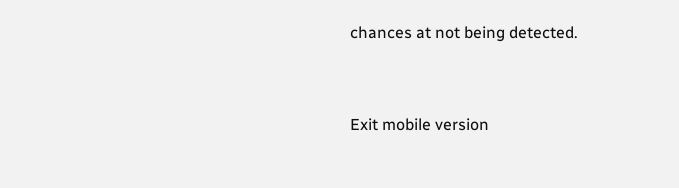chances at not being detected.


Exit mobile version